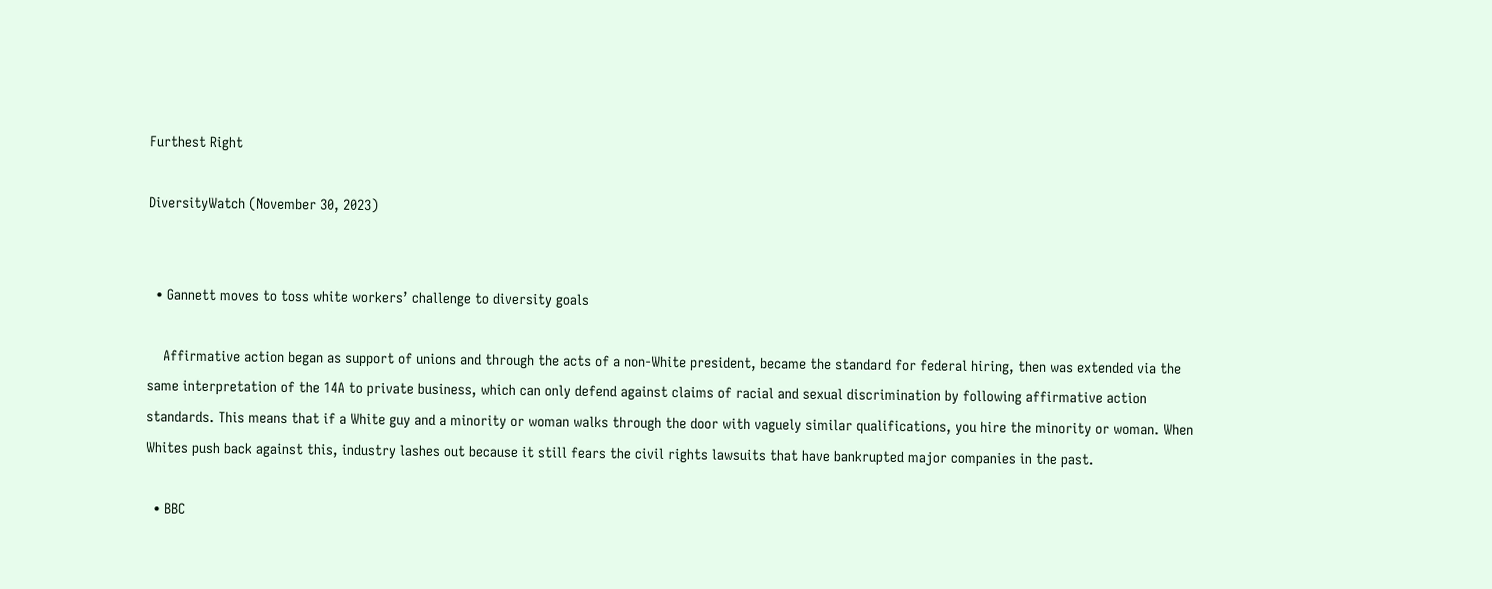Furthest Right

DiversityWatch (November 30, 2023)


  • Gannett moves to toss white workers’ challenge to diversity goals

    Affirmative action began as support of unions and through the acts of a non-White president, became the standard for federal hiring, then was extended via the same interpretation of the 14A to private business, which can only defend against claims of racial and sexual discrimination by following affirmative action standards. This means that if a White guy and a minority or woman walks through the door with vaguely similar qualifications, you hire the minority or woman. When Whites push back against this, industry lashes out because it still fears the civil rights lawsuits that have bankrupted major companies in the past.

  • BBC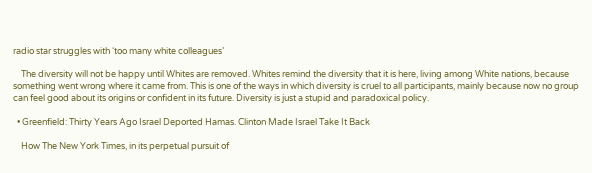radio star struggles with ‘too many white colleagues’

    The diversity will not be happy until Whites are removed. Whites remind the diversity that it is here, living among White nations, because something went wrong where it came from. This is one of the ways in which diversity is cruel to all participants, mainly because now no group can feel good about its origins or confident in its future. Diversity is just a stupid and paradoxical policy.

  • Greenfield: Thirty Years Ago Israel Deported Hamas. Clinton Made Israel Take It Back

    How The New York Times, in its perpetual pursuit of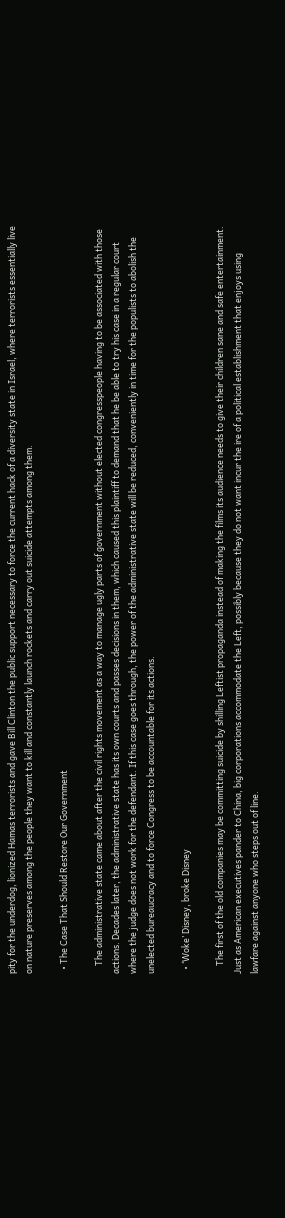pity for the underdog, lionized Hamas terrorists and gave Bill Clinton the public support necessary to force the current hack of a diversity state in Israel, where terrorists essentially live on nature preserves among the people they want to kill and constantly launch rockets and carry out suicide attempts among them.

  • The Case That Should Restore Our Government

    The administrative state came about after the civil rights movement as a way to manage ugly parts of government without elected congresspeople having to be associated with those actions. Decades later, the administrative state has its own courts and passes decisions in them, which caused this plaintiff to demand that he be able to try his case in a regular court where the judge does not work for the defendant. If this case goes through, the power of the administrative state will be reduced, conveniently in time for the populists to abolish the unelected bureaucracy and to force Congress to be accountable for its actions.

  • ‘Woke’ Disney, broke Disney

    The first of the old companies may be committing suicide by shilling Leftist propaganda instead of making the films its audience needs to give their children sane and safe entertainment. Just as American executives pander to China, big corporations accommodate the Left, possibly because they do not want incur the ire of a political establishment that enjoys using lawfare against anyone who steps out of line.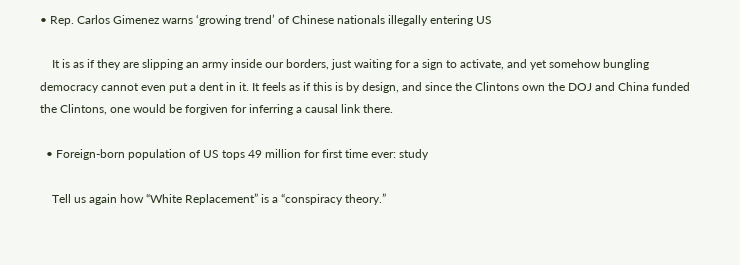• Rep. Carlos Gimenez warns ‘growing trend’ of Chinese nationals illegally entering US

    It is as if they are slipping an army inside our borders, just waiting for a sign to activate, and yet somehow bungling democracy cannot even put a dent in it. It feels as if this is by design, and since the Clintons own the DOJ and China funded the Clintons, one would be forgiven for inferring a causal link there.

  • Foreign-born population of US tops 49 million for first time ever: study

    Tell us again how “White Replacement” is a “conspiracy theory.”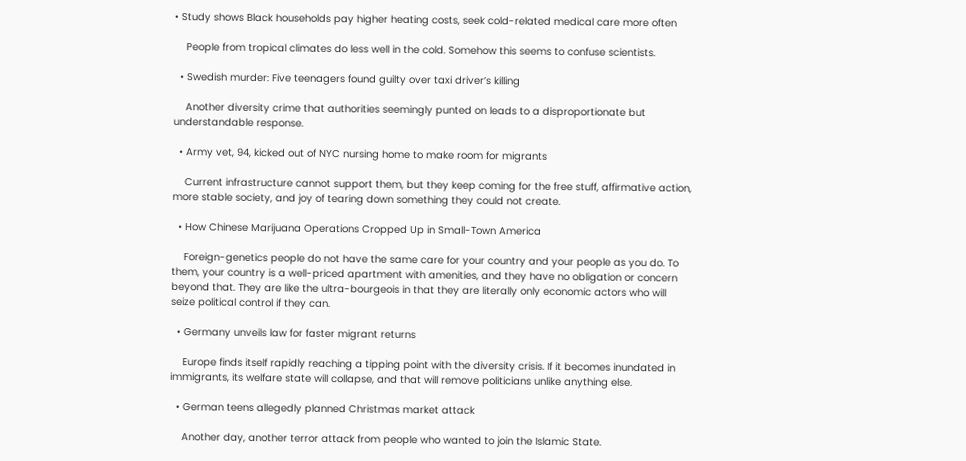• Study shows Black households pay higher heating costs, seek cold-related medical care more often

    People from tropical climates do less well in the cold. Somehow this seems to confuse scientists.

  • Swedish murder: Five teenagers found guilty over taxi driver’s killing

    Another diversity crime that authorities seemingly punted on leads to a disproportionate but understandable response.

  • Army vet, 94, kicked out of NYC nursing home to make room for migrants

    Current infrastructure cannot support them, but they keep coming for the free stuff, affirmative action, more stable society, and joy of tearing down something they could not create.

  • How Chinese Marijuana Operations Cropped Up in Small-Town America

    Foreign-genetics people do not have the same care for your country and your people as you do. To them, your country is a well-priced apartment with amenities, and they have no obligation or concern beyond that. They are like the ultra-bourgeois in that they are literally only economic actors who will seize political control if they can.

  • Germany unveils law for faster migrant returns

    Europe finds itself rapidly reaching a tipping point with the diversity crisis. If it becomes inundated in immigrants, its welfare state will collapse, and that will remove politicians unlike anything else.

  • German teens allegedly planned Christmas market attack

    Another day, another terror attack from people who wanted to join the Islamic State.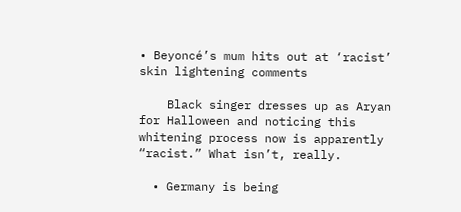• Beyoncé’s mum hits out at ‘racist’ skin lightening comments

    Black singer dresses up as Aryan for Halloween and noticing this whitening process now is apparently “racist.” What isn’t, really.

  • Germany is being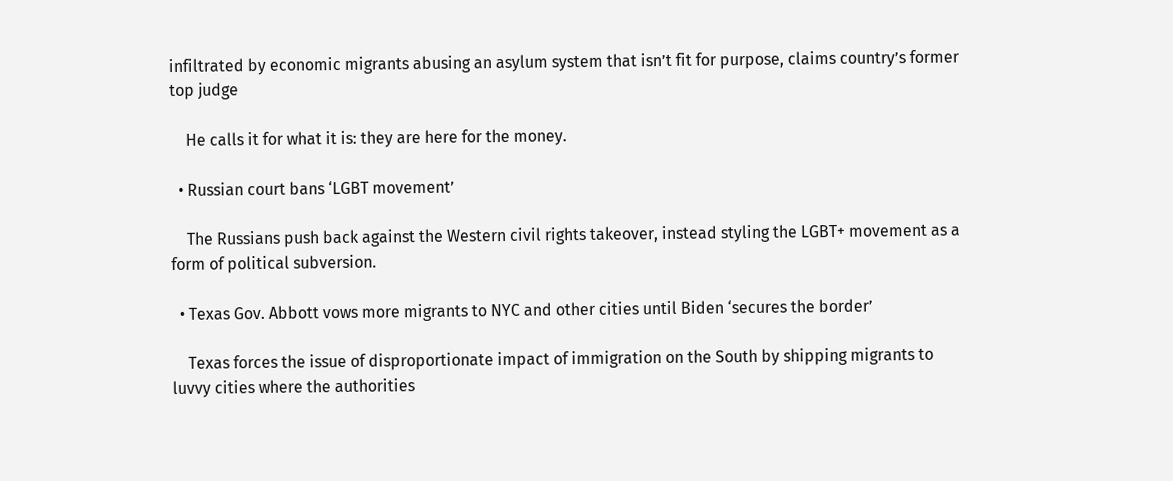infiltrated by economic migrants abusing an asylum system that isn’t fit for purpose, claims country’s former top judge

    He calls it for what it is: they are here for the money.

  • Russian court bans ‘LGBT movement’

    The Russians push back against the Western civil rights takeover, instead styling the LGBT+ movement as a form of political subversion.

  • Texas Gov. Abbott vows more migrants to NYC and other cities until Biden ‘secures the border’

    Texas forces the issue of disproportionate impact of immigration on the South by shipping migrants to luvvy cities where the authorities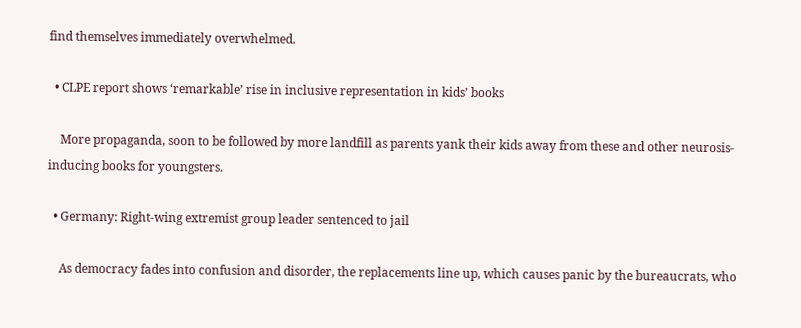find themselves immediately overwhelmed.

  • CLPE report shows ‘remarkable’ rise in inclusive representation in kids’ books

    More propaganda, soon to be followed by more landfill as parents yank their kids away from these and other neurosis-inducing books for youngsters.

  • Germany: Right-wing extremist group leader sentenced to jail

    As democracy fades into confusion and disorder, the replacements line up, which causes panic by the bureaucrats, who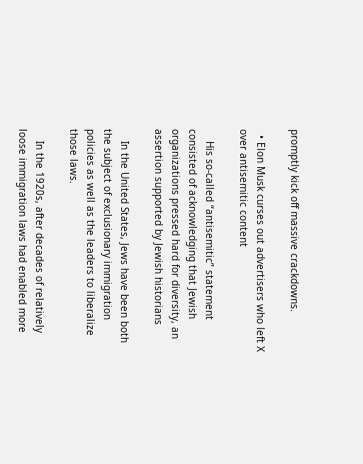promptly kick off massive crackdowns.

  • Elon Musk curses out advertisers who left X over antisemitic content

    His so-called “antisemitic” statement consisted of acknowledging that Jewish organizations pressed hard for diversity, an assertion supported by Jewish historians

    In the United States, Jews have been both the subject of exclusionary immigration policies as well as the leaders to liberalize those laws.

    In the 1920s, after decades of relatively loose immigration laws had enabled more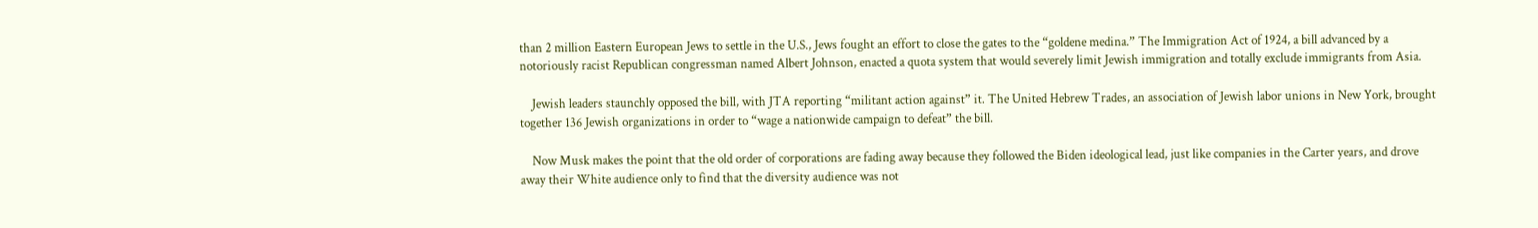than 2 million Eastern European Jews to settle in the U.S., Jews fought an effort to close the gates to the “goldene medina.” The Immigration Act of 1924, a bill advanced by a notoriously racist Republican congressman named Albert Johnson, enacted a quota system that would severely limit Jewish immigration and totally exclude immigrants from Asia.

    Jewish leaders staunchly opposed the bill, with JTA reporting “militant action against” it. The United Hebrew Trades, an association of Jewish labor unions in New York, brought together 136 Jewish organizations in order to “wage a nationwide campaign to defeat” the bill.

    Now Musk makes the point that the old order of corporations are fading away because they followed the Biden ideological lead, just like companies in the Carter years, and drove away their White audience only to find that the diversity audience was not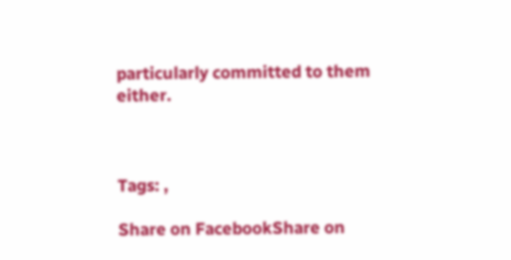particularly committed to them either.



Tags: ,

Share on FacebookShare on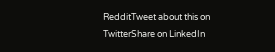RedditTweet about this on TwitterShare on LinkedIn